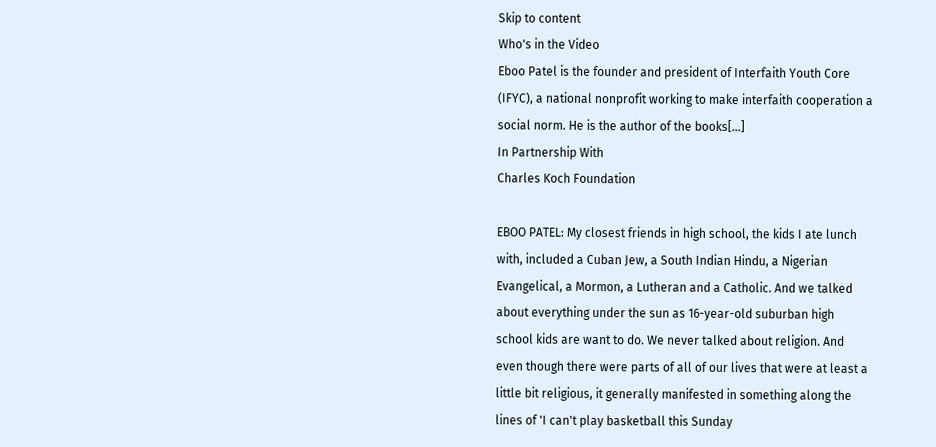Skip to content
Who's in the Video
Eboo Patel is the founder and president of Interfaith Youth Core (IFYC), a national nonprofit working to make interfaith cooperation a social norm. He is the author of the books[…]
In Partnership With
Charles Koch Foundation

EBOO PATEL: My closest friends in high school, the kids I ate lunch with, included a Cuban Jew, a South Indian Hindu, a Nigerian Evangelical, a Mormon, a Lutheran and a Catholic. And we talked about everything under the sun as 16-year-old suburban high school kids are want to do. We never talked about religion. And even though there were parts of all of our lives that were at least a little bit religious, it generally manifested in something along the lines of 'I can't play basketball this Sunday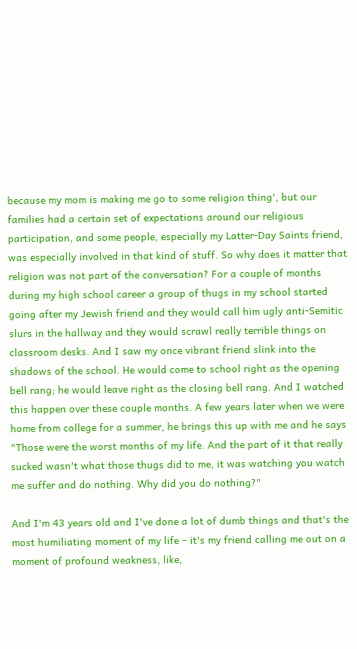because my mom is making me go to some religion thing', but our families had a certain set of expectations around our religious participation, and some people, especially my Latter-Day Saints friend, was especially involved in that kind of stuff. So why does it matter that religion was not part of the conversation? For a couple of months during my high school career a group of thugs in my school started going after my Jewish friend and they would call him ugly anti-Semitic slurs in the hallway and they would scrawl really terrible things on classroom desks. And I saw my once vibrant friend slink into the shadows of the school. He would come to school right as the opening bell rang; he would leave right as the closing bell rang. And I watched this happen over these couple months. A few years later when we were home from college for a summer, he brings this up with me and he says "Those were the worst months of my life. And the part of it that really sucked wasn't what those thugs did to me, it was watching you watch me suffer and do nothing. Why did you do nothing?"

And I'm 43 years old and I've done a lot of dumb things and that's the most humiliating moment of my life – it's my friend calling me out on a moment of profound weakness, like,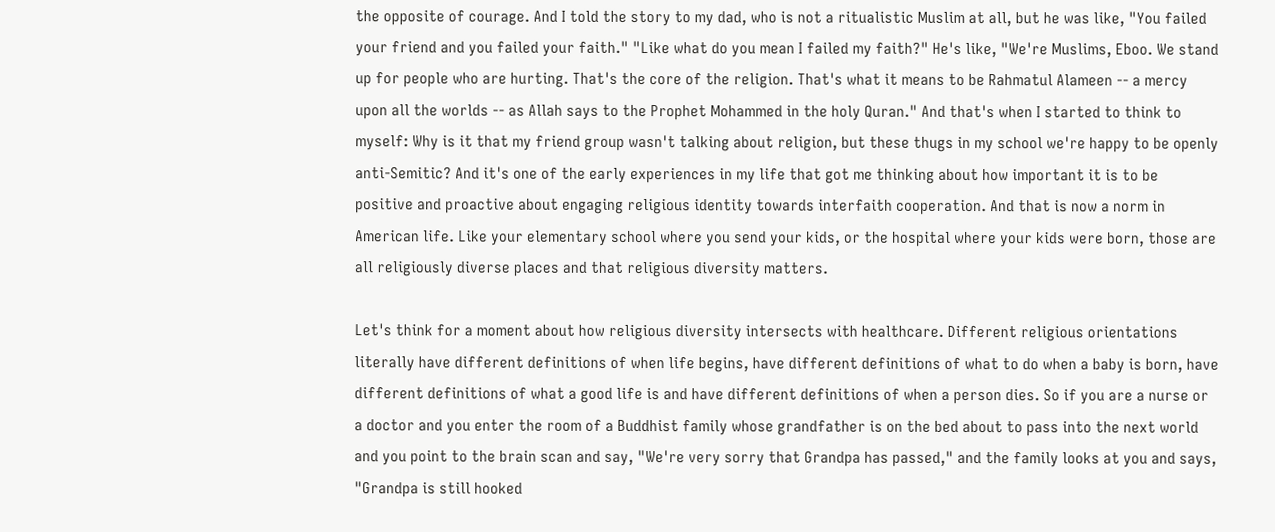the opposite of courage. And I told the story to my dad, who is not a ritualistic Muslim at all, but he was like, "You failed your friend and you failed your faith." "Like what do you mean I failed my faith?" He's like, "We're Muslims, Eboo. We stand up for people who are hurting. That's the core of the religion. That's what it means to be Rahmatul Alameen -- a mercy upon all the worlds -- as Allah says to the Prophet Mohammed in the holy Quran." And that's when I started to think to myself: Why is it that my friend group wasn't talking about religion, but these thugs in my school we're happy to be openly anti-Semitic? And it's one of the early experiences in my life that got me thinking about how important it is to be positive and proactive about engaging religious identity towards interfaith cooperation. And that is now a norm in American life. Like your elementary school where you send your kids, or the hospital where your kids were born, those are all religiously diverse places and that religious diversity matters.

Let's think for a moment about how religious diversity intersects with healthcare. Different religious orientations literally have different definitions of when life begins, have different definitions of what to do when a baby is born, have different definitions of what a good life is and have different definitions of when a person dies. So if you are a nurse or a doctor and you enter the room of a Buddhist family whose grandfather is on the bed about to pass into the next world and you point to the brain scan and say, "We're very sorry that Grandpa has passed," and the family looks at you and says, "Grandpa is still hooked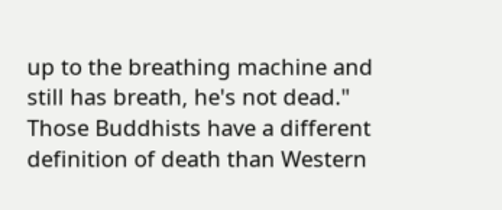up to the breathing machine and still has breath, he's not dead." Those Buddhists have a different definition of death than Western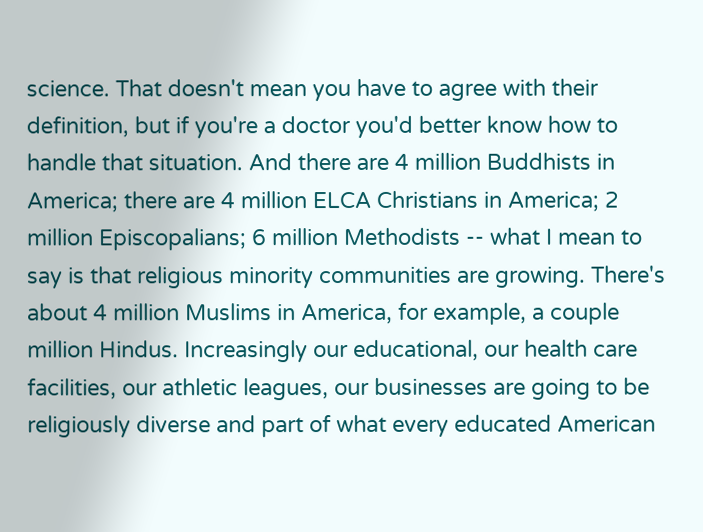science. That doesn't mean you have to agree with their definition, but if you're a doctor you'd better know how to handle that situation. And there are 4 million Buddhists in America; there are 4 million ELCA Christians in America; 2 million Episcopalians; 6 million Methodists -- what I mean to say is that religious minority communities are growing. There's about 4 million Muslims in America, for example, a couple million Hindus. Increasingly our educational, our health care facilities, our athletic leagues, our businesses are going to be religiously diverse and part of what every educated American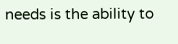needs is the ability to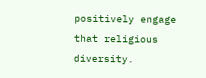positively engage that religious diversity.